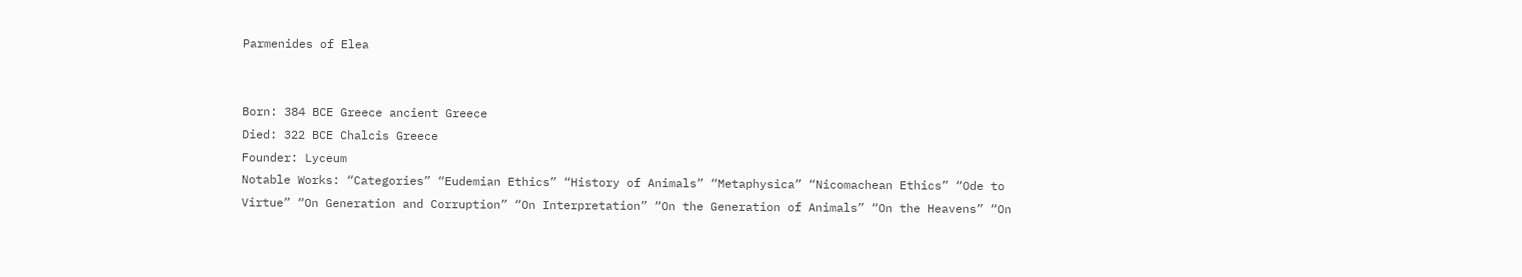Parmenides of Elea


Born: 384 BCE Greece ancient Greece
Died: 322 BCE Chalcis Greece
Founder: Lyceum
Notable Works: “Categories” “Eudemian Ethics” “History of Animals” “Metaphysica” “Nicomachean Ethics” “Ode to Virtue” “On Generation and Corruption” “On Interpretation” “On the Generation of Animals” “On the Heavens” “On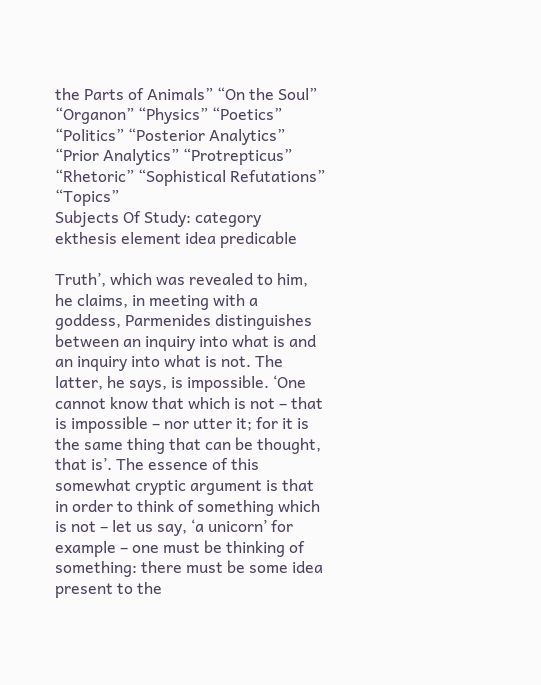the Parts of Animals” “On the Soul” “Organon” “Physics” “Poetics” “Politics” “Posterior Analytics” “Prior Analytics” “Protrepticus” “Rhetoric” “Sophistical Refutations” “Topics”
Subjects Of Study: category ekthesis element idea predicable

Truth’, which was revealed to him, he claims, in meeting with a goddess, Parmenides distinguishes between an inquiry into what is and an inquiry into what is not. The latter, he says, is impossible. ‘One cannot know that which is not – that is impossible – nor utter it; for it is the same thing that can be thought, that is’. The essence of this somewhat cryptic argument is that in order to think of something which is not – let us say, ‘a unicorn’ for example – one must be thinking of something: there must be some idea present to the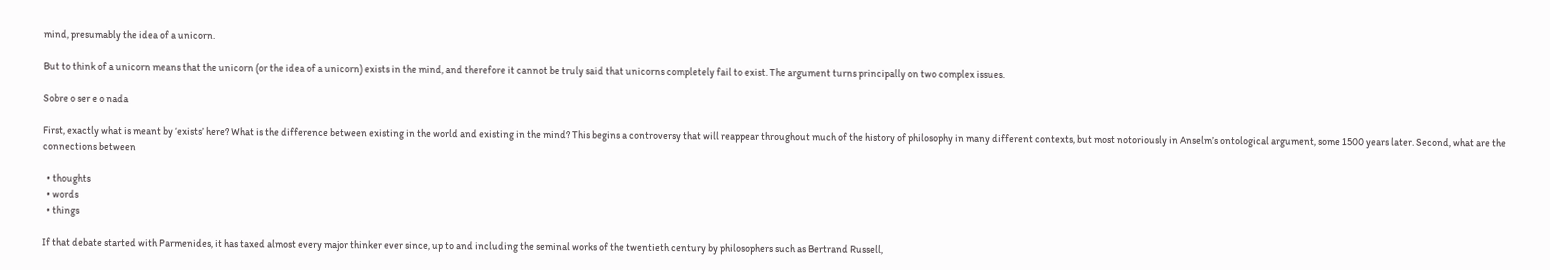mind, presumably the idea of a unicorn.

But to think of a unicorn means that the unicorn (or the idea of a unicorn) exists in the mind, and therefore it cannot be truly said that unicorns completely fail to exist. The argument turns principally on two complex issues.

Sobre o ser e o nada

First, exactly what is meant by ‘exists’ here? What is the difference between existing in the world and existing in the mind? This begins a controversy that will reappear throughout much of the history of philosophy in many different contexts, but most notoriously in Anselm’s ontological argument, some 1500 years later. Second, what are the connections between

  • thoughts
  • words
  • things

If that debate started with Parmenides, it has taxed almost every major thinker ever since, up to and including the seminal works of the twentieth century by philosophers such as Bertrand Russell,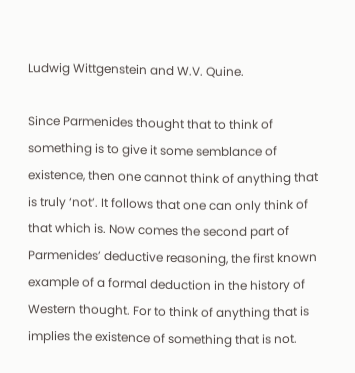Ludwig Wittgenstein and W.V. Quine.

Since Parmenides thought that to think of something is to give it some semblance of existence, then one cannot think of anything that is truly ‘not’. It follows that one can only think of that which is. Now comes the second part of Parmenides’ deductive reasoning, the first known example of a formal deduction in the history of Western thought. For to think of anything that is implies the existence of something that is not.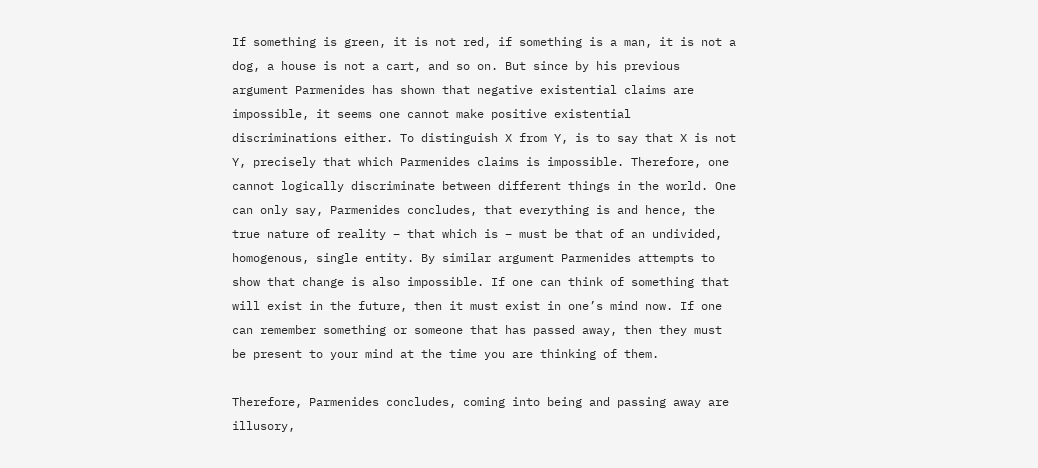If something is green, it is not red, if something is a man, it is not a dog, a house is not a cart, and so on. But since by his previous argument Parmenides has shown that negative existential claims are impossible, it seems one cannot make positive existential discriminations either. To distinguish X from Y, is to say that X is not Y, precisely that which Parmenides claims is impossible. Therefore, one cannot logically discriminate between different things in the world. One can only say, Parmenides concludes, that everything is and hence, the true nature of reality – that which is – must be that of an undivided, homogenous, single entity. By similar argument Parmenides attempts to show that change is also impossible. If one can think of something that will exist in the future, then it must exist in one’s mind now. If one can remember something or someone that has passed away, then they must be present to your mind at the time you are thinking of them.

Therefore, Parmenides concludes, coming into being and passing away are illusory,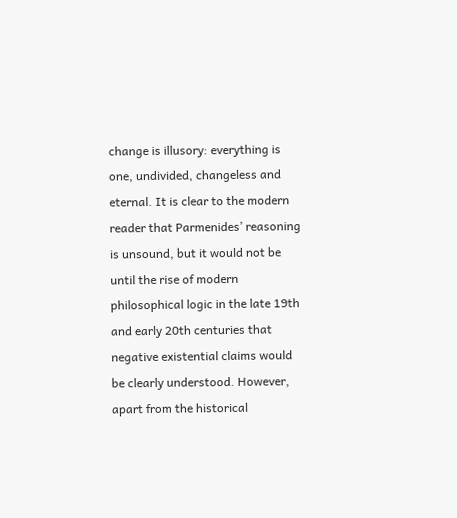change is illusory: everything is one, undivided, changeless and eternal. It is clear to the modern reader that Parmenides’ reasoning is unsound, but it would not be until the rise of modern philosophical logic in the late 19th and early 20th centuries that negative existential claims would be clearly understood. However, apart from the historical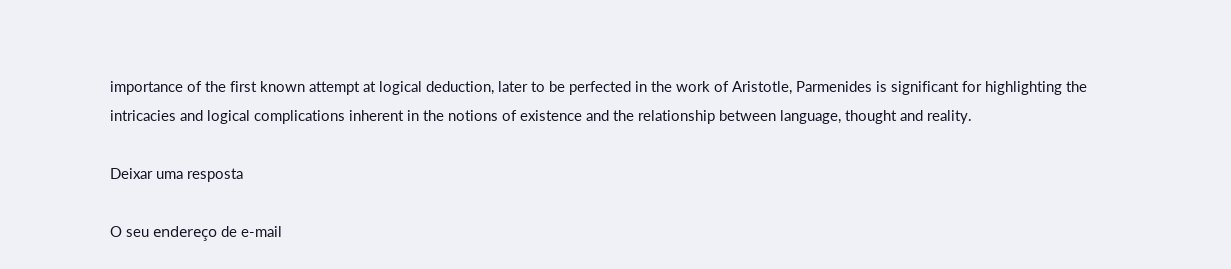importance of the first known attempt at logical deduction, later to be perfected in the work of Aristotle, Parmenides is significant for highlighting the intricacies and logical complications inherent in the notions of existence and the relationship between language, thought and reality.

Deixar uma resposta

O seu endereço de e-mail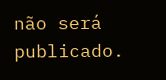não será publicado.